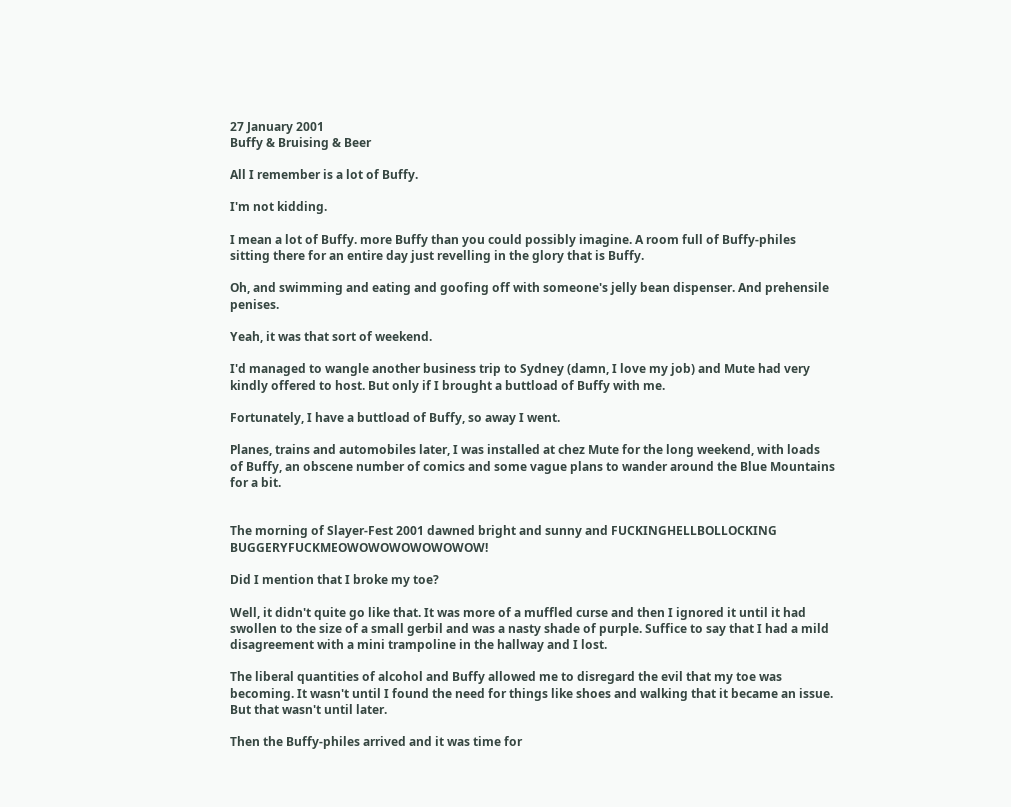27 January 2001
Buffy & Bruising & Beer

All I remember is a lot of Buffy.

I'm not kidding.

I mean a lot of Buffy. more Buffy than you could possibly imagine. A room full of Buffy-philes sitting there for an entire day just revelling in the glory that is Buffy.

Oh, and swimming and eating and goofing off with someone's jelly bean dispenser. And prehensile penises.

Yeah, it was that sort of weekend.

I'd managed to wangle another business trip to Sydney (damn, I love my job) and Mute had very kindly offered to host. But only if I brought a buttload of Buffy with me.

Fortunately, I have a buttload of Buffy, so away I went.

Planes, trains and automobiles later, I was installed at chez Mute for the long weekend, with loads of Buffy, an obscene number of comics and some vague plans to wander around the Blue Mountains for a bit.


The morning of Slayer-Fest 2001 dawned bright and sunny and FUCKINGHELLBOLLOCKING BUGGERYFUCKMEOWOWOWOWOWOWOW!

Did I mention that I broke my toe?

Well, it didn't quite go like that. It was more of a muffled curse and then I ignored it until it had swollen to the size of a small gerbil and was a nasty shade of purple. Suffice to say that I had a mild disagreement with a mini trampoline in the hallway and I lost.

The liberal quantities of alcohol and Buffy allowed me to disregard the evil that my toe was becoming. It wasn't until I found the need for things like shoes and walking that it became an issue. But that wasn't until later.

Then the Buffy-philes arrived and it was time for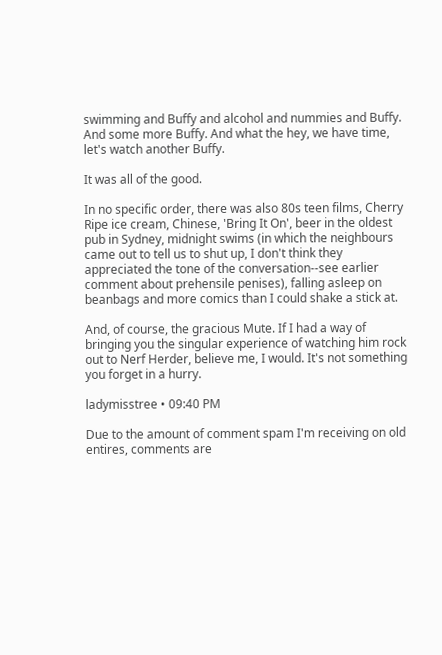swimming and Buffy and alcohol and nummies and Buffy. And some more Buffy. And what the hey, we have time, let's watch another Buffy.

It was all of the good.

In no specific order, there was also 80s teen films, Cherry Ripe ice cream, Chinese, 'Bring It On', beer in the oldest pub in Sydney, midnight swims (in which the neighbours came out to tell us to shut up, I don't think they appreciated the tone of the conversation--see earlier comment about prehensile penises), falling asleep on beanbags and more comics than I could shake a stick at.

And, of course, the gracious Mute. If I had a way of bringing you the singular experience of watching him rock out to Nerf Herder, believe me, I would. It's not something you forget in a hurry.

ladymisstree • 09:40 PM

Due to the amount of comment spam I'm receiving on old entires, comments are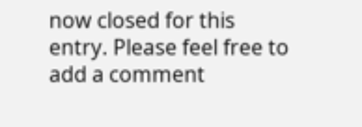now closed for this entry. Please feel free to add a comment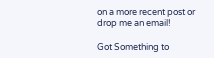on a more recent post or drop me an email!

Got Something to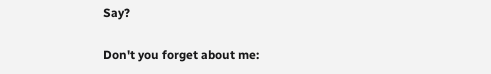Say?

Don't you forget about me: